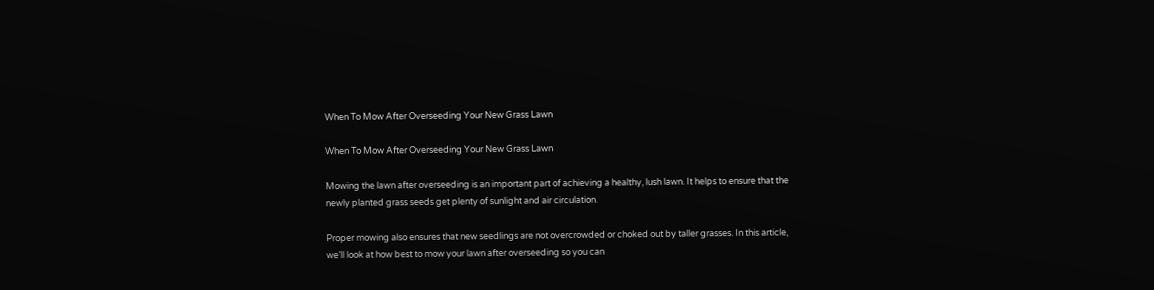When To Mow After Overseeding Your New Grass Lawn

When To Mow After Overseeding Your New Grass Lawn

Mowing the lawn after overseeding is an important part of achieving a healthy, lush lawn. It helps to ensure that the newly planted grass seeds get plenty of sunlight and air circulation.

Proper mowing also ensures that new seedlings are not overcrowded or choked out by taller grasses. In this article, we’ll look at how best to mow your lawn after overseeding so you can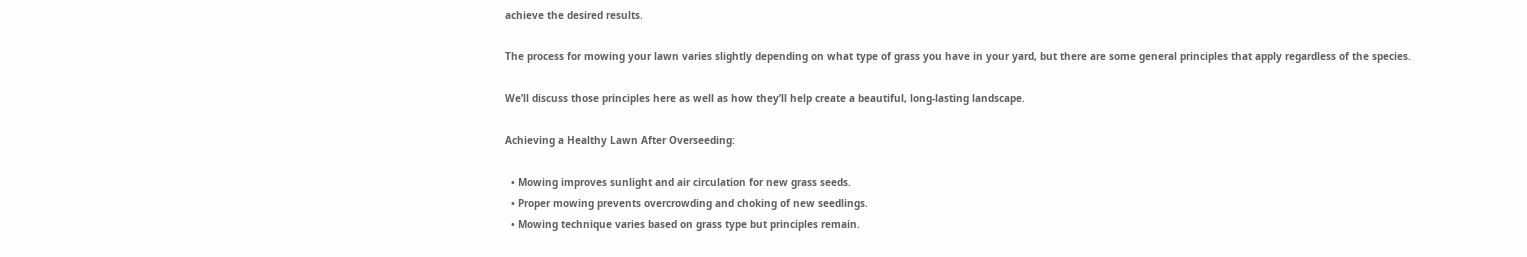achieve the desired results.

The process for mowing your lawn varies slightly depending on what type of grass you have in your yard, but there are some general principles that apply regardless of the species.

We’ll discuss those principles here as well as how they’ll help create a beautiful, long-lasting landscape.

Achieving a Healthy Lawn After Overseeding:

  • Mowing improves sunlight and air circulation for new grass seeds.
  • Proper mowing prevents overcrowding and choking of new seedlings.
  • Mowing technique varies based on grass type but principles remain.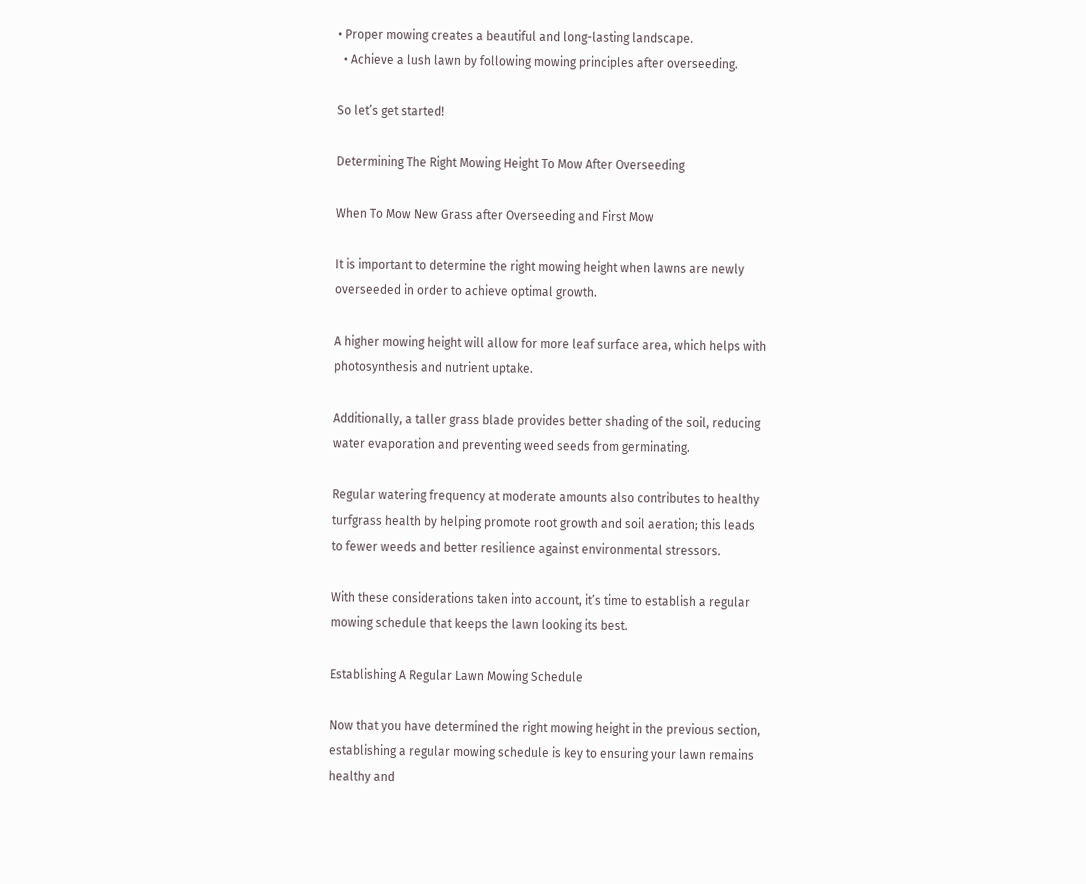• Proper mowing creates a beautiful and long-lasting landscape.
  • Achieve a lush lawn by following mowing principles after overseeding.

So let’s get started!

Determining The Right Mowing Height To Mow After Overseeding

When To Mow New Grass after Overseeding and First Mow

It is important to determine the right mowing height when lawns are newly overseeded in order to achieve optimal growth.

A higher mowing height will allow for more leaf surface area, which helps with photosynthesis and nutrient uptake.

Additionally, a taller grass blade provides better shading of the soil, reducing water evaporation and preventing weed seeds from germinating.

Regular watering frequency at moderate amounts also contributes to healthy turfgrass health by helping promote root growth and soil aeration; this leads to fewer weeds and better resilience against environmental stressors.

With these considerations taken into account, it’s time to establish a regular mowing schedule that keeps the lawn looking its best.

Establishing A Regular Lawn Mowing Schedule

Now that you have determined the right mowing height in the previous section, establishing a regular mowing schedule is key to ensuring your lawn remains healthy and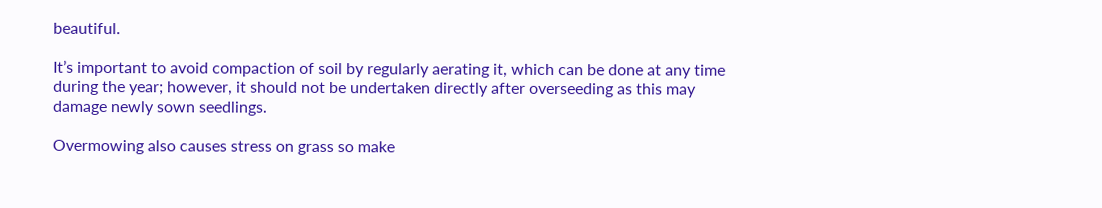beautiful.

It’s important to avoid compaction of soil by regularly aerating it, which can be done at any time during the year; however, it should not be undertaken directly after overseeding as this may damage newly sown seedlings.

Overmowing also causes stress on grass so make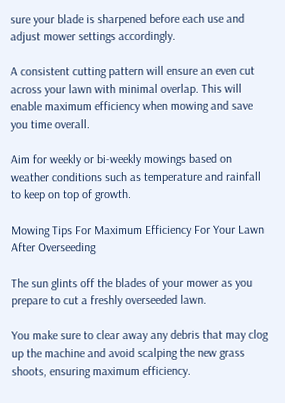sure your blade is sharpened before each use and adjust mower settings accordingly.

A consistent cutting pattern will ensure an even cut across your lawn with minimal overlap. This will enable maximum efficiency when mowing and save you time overall.

Aim for weekly or bi-weekly mowings based on weather conditions such as temperature and rainfall to keep on top of growth.

Mowing Tips For Maximum Efficiency For Your Lawn After Overseeding

The sun glints off the blades of your mower as you prepare to cut a freshly overseeded lawn.

You make sure to clear away any debris that may clog up the machine and avoid scalping the new grass shoots, ensuring maximum efficiency.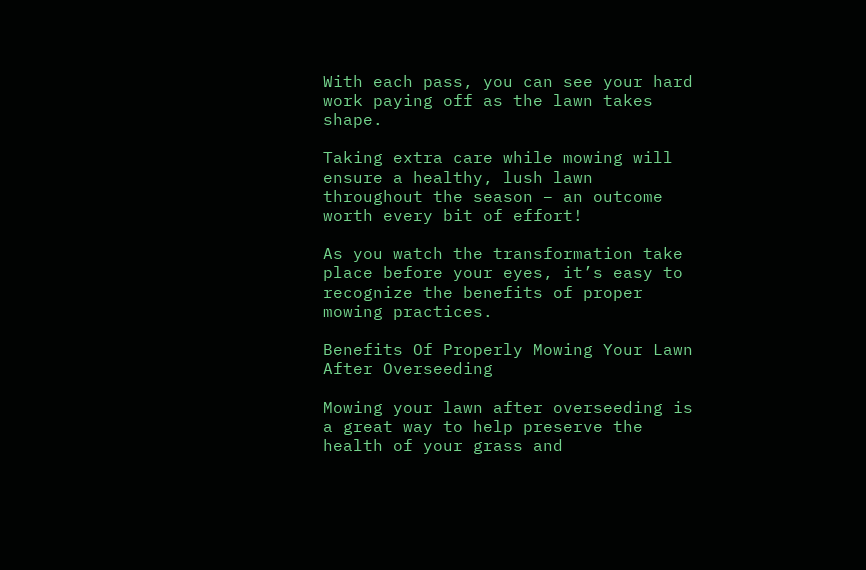With each pass, you can see your hard work paying off as the lawn takes shape.

Taking extra care while mowing will ensure a healthy, lush lawn throughout the season – an outcome worth every bit of effort!

As you watch the transformation take place before your eyes, it’s easy to recognize the benefits of proper mowing practices.

Benefits Of Properly Mowing Your Lawn After Overseeding

Mowing your lawn after overseeding is a great way to help preserve the health of your grass and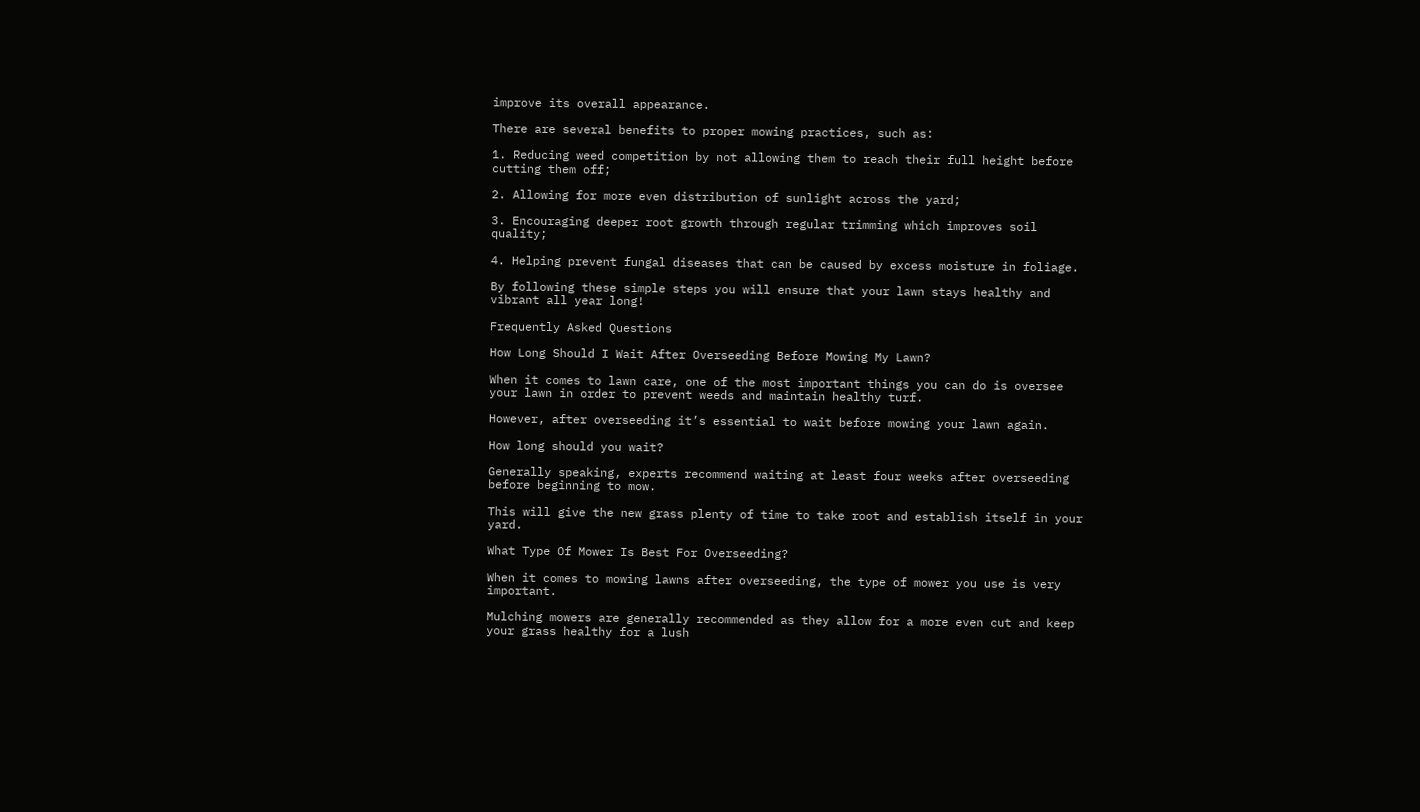improve its overall appearance.

There are several benefits to proper mowing practices, such as:

1. Reducing weed competition by not allowing them to reach their full height before cutting them off;

2. Allowing for more even distribution of sunlight across the yard;

3. Encouraging deeper root growth through regular trimming which improves soil quality;

4. Helping prevent fungal diseases that can be caused by excess moisture in foliage.

By following these simple steps you will ensure that your lawn stays healthy and vibrant all year long!

Frequently Asked Questions

How Long Should I Wait After Overseeding Before Mowing My Lawn?

When it comes to lawn care, one of the most important things you can do is oversee your lawn in order to prevent weeds and maintain healthy turf.

However, after overseeding it’s essential to wait before mowing your lawn again.

How long should you wait?

Generally speaking, experts recommend waiting at least four weeks after overseeding before beginning to mow.

This will give the new grass plenty of time to take root and establish itself in your yard.

What Type Of Mower Is Best For Overseeding?

When it comes to mowing lawns after overseeding, the type of mower you use is very important.

Mulching mowers are generally recommended as they allow for a more even cut and keep your grass healthy for a lush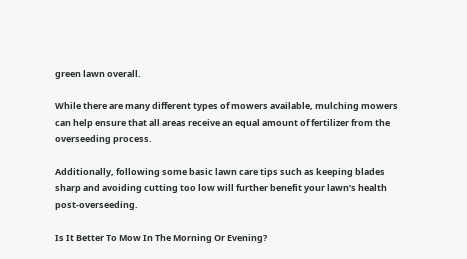green lawn overall.

While there are many different types of mowers available, mulching mowers can help ensure that all areas receive an equal amount of fertilizer from the overseeding process.

Additionally, following some basic lawn care tips such as keeping blades sharp and avoiding cutting too low will further benefit your lawn’s health post-overseeding.

Is It Better To Mow In The Morning Or Evening?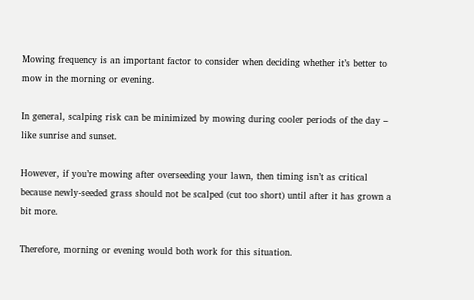Mowing frequency is an important factor to consider when deciding whether it’s better to mow in the morning or evening.

In general, scalping risk can be minimized by mowing during cooler periods of the day – like sunrise and sunset.

However, if you’re mowing after overseeding your lawn, then timing isn’t as critical because newly-seeded grass should not be scalped (cut too short) until after it has grown a bit more.

Therefore, morning or evening would both work for this situation.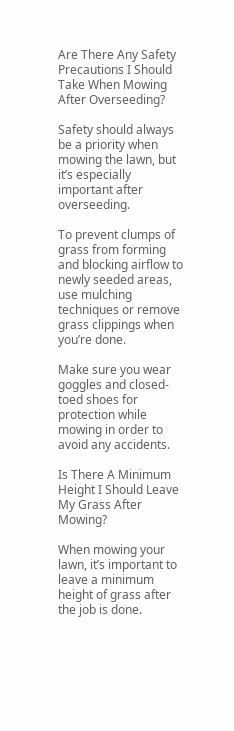Are There Any Safety Precautions I Should Take When Mowing After Overseeding?

Safety should always be a priority when mowing the lawn, but it’s especially important after overseeding.

To prevent clumps of grass from forming and blocking airflow to newly seeded areas, use mulching techniques or remove grass clippings when you’re done.

Make sure you wear goggles and closed-toed shoes for protection while mowing in order to avoid any accidents.

Is There A Minimum Height I Should Leave My Grass After Mowing?

When mowing your lawn, it’s important to leave a minimum height of grass after the job is done.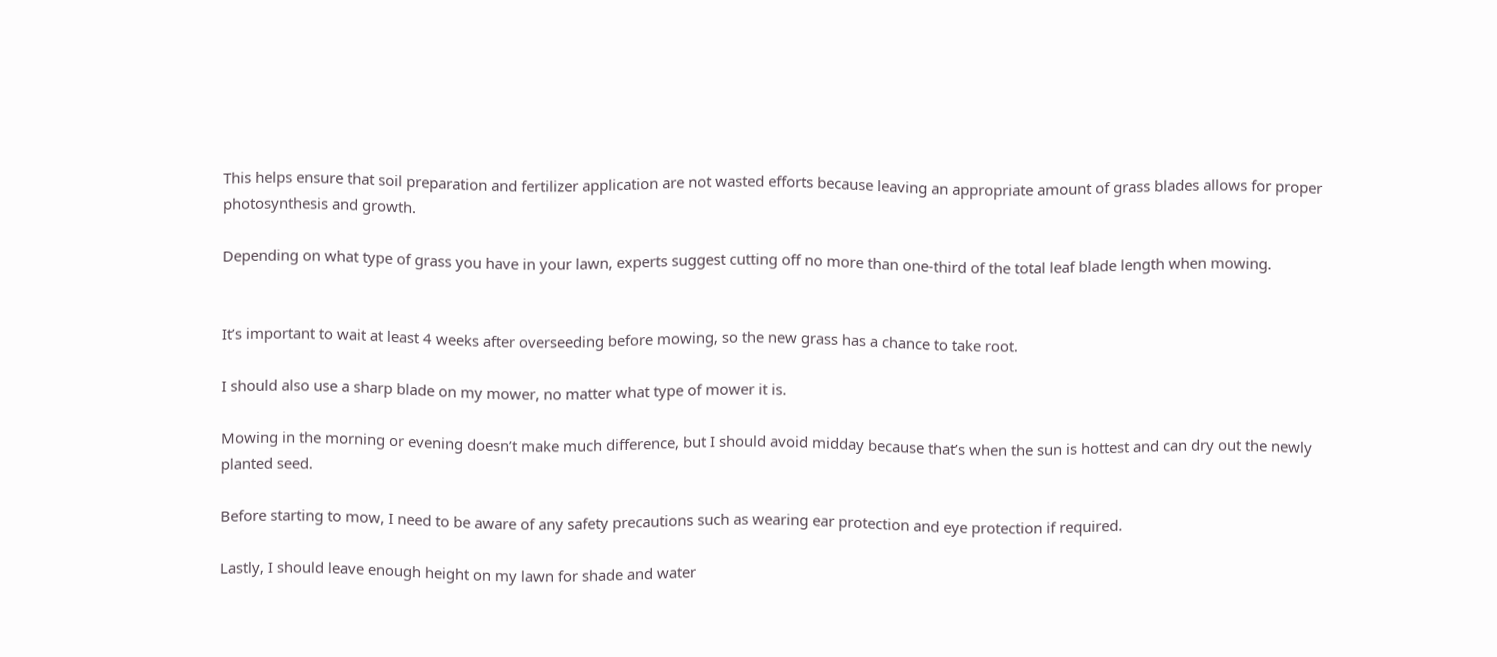This helps ensure that soil preparation and fertilizer application are not wasted efforts because leaving an appropriate amount of grass blades allows for proper photosynthesis and growth.

Depending on what type of grass you have in your lawn, experts suggest cutting off no more than one-third of the total leaf blade length when mowing.


It’s important to wait at least 4 weeks after overseeding before mowing, so the new grass has a chance to take root.

I should also use a sharp blade on my mower, no matter what type of mower it is.

Mowing in the morning or evening doesn’t make much difference, but I should avoid midday because that’s when the sun is hottest and can dry out the newly planted seed.

Before starting to mow, I need to be aware of any safety precautions such as wearing ear protection and eye protection if required.

Lastly, I should leave enough height on my lawn for shade and water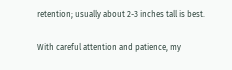retention; usually about 2-3 inches tall is best.

With careful attention and patience, my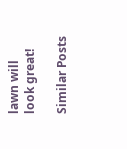lawn will look great!

Similar Posts